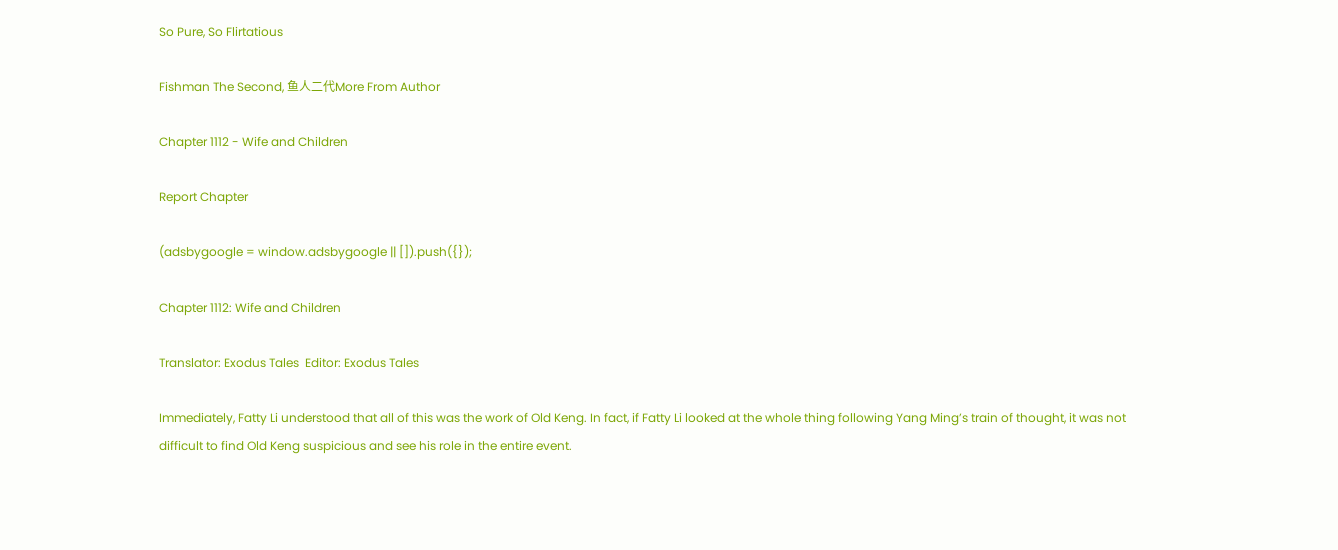So Pure, So Flirtatious

Fishman The Second, 鱼人二代More From Author

Chapter 1112 - Wife and Children

Report Chapter

(adsbygoogle = window.adsbygoogle || []).push({});

Chapter 1112: Wife and Children

Translator: Exodus Tales  Editor: Exodus Tales

Immediately, Fatty Li understood that all of this was the work of Old Keng. In fact, if Fatty Li looked at the whole thing following Yang Ming’s train of thought, it was not difficult to find Old Keng suspicious and see his role in the entire event.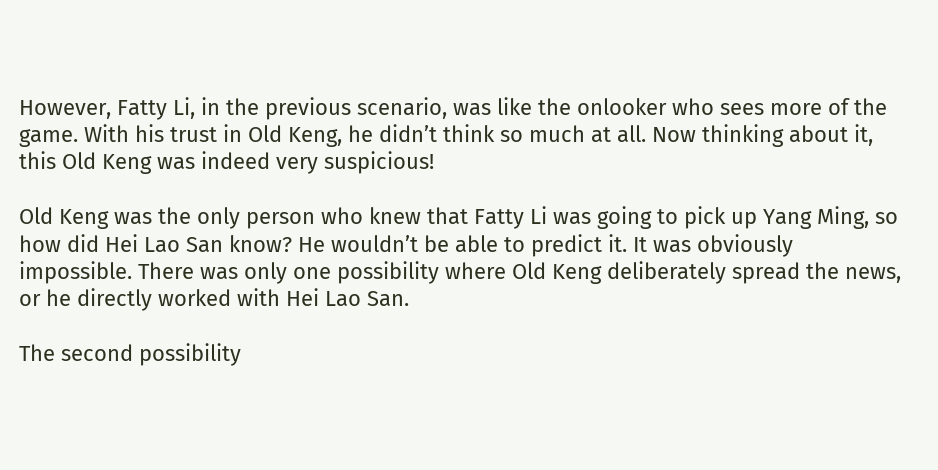However, Fatty Li, in the previous scenario, was like the onlooker who sees more of the game. With his trust in Old Keng, he didn’t think so much at all. Now thinking about it, this Old Keng was indeed very suspicious!

Old Keng was the only person who knew that Fatty Li was going to pick up Yang Ming, so how did Hei Lao San know? He wouldn’t be able to predict it. It was obviously impossible. There was only one possibility where Old Keng deliberately spread the news, or he directly worked with Hei Lao San.

The second possibility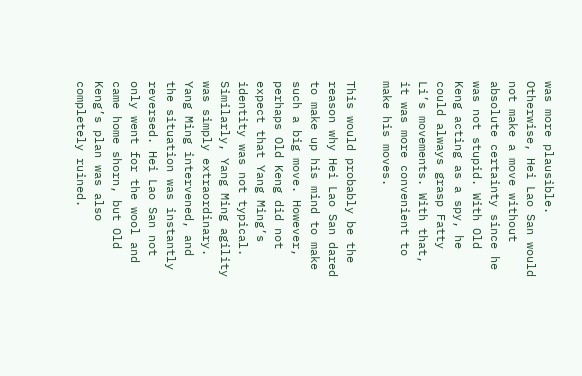was more plausible. Otherwise, Hei Lao San would not make a move without absolute certainty since he was not stupid. With Old Keng acting as a spy, he could always grasp Fatty Li’s movements. With that, it was more convenient to make his moves.

This would probably be the reason why Hei Lao San dared to make up his mind to make such a big move. However, perhaps Old Keng did not expect that Yang Ming’s identity was not typical. Similarly, Yang Ming agility was simply extraordinary. Yang Ming intervened, and the situation was instantly reversed. Hei Lao San not only went for the wool and came home shorn, but Old Keng’s plan was also completely ruined.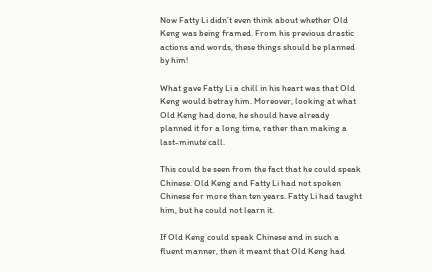Now Fatty Li didn’t even think about whether Old Keng was being framed. From his previous drastic actions and words, these things should be planned by him!

What gave Fatty Li a chill in his heart was that Old Keng would betray him. Moreover, looking at what Old Keng had done, he should have already planned it for a long time, rather than making a last-minute call.

This could be seen from the fact that he could speak Chinese. Old Keng and Fatty Li had not spoken Chinese for more than ten years. Fatty Li had taught him, but he could not learn it.

If Old Keng could speak Chinese and in such a fluent manner, then it meant that Old Keng had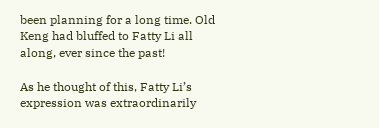been planning for a long time. Old Keng had bluffed to Fatty Li all along, ever since the past!

As he thought of this, Fatty Li’s expression was extraordinarily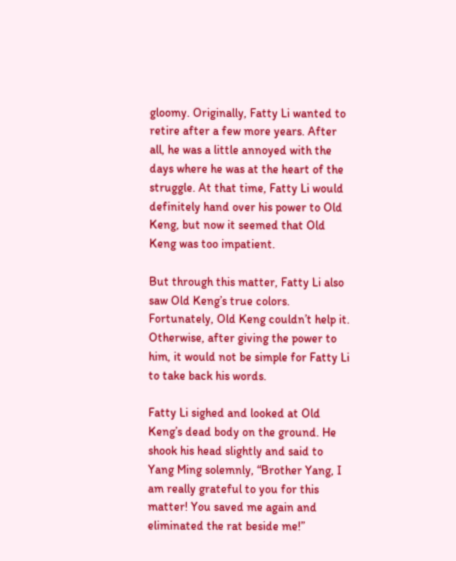gloomy. Originally, Fatty Li wanted to retire after a few more years. After all, he was a little annoyed with the days where he was at the heart of the struggle. At that time, Fatty Li would definitely hand over his power to Old Keng, but now it seemed that Old Keng was too impatient.

But through this matter, Fatty Li also saw Old Keng’s true colors. Fortunately, Old Keng couldn’t help it. Otherwise, after giving the power to him, it would not be simple for Fatty Li to take back his words.

Fatty Li sighed and looked at Old Keng’s dead body on the ground. He shook his head slightly and said to Yang Ming solemnly, “Brother Yang, I am really grateful to you for this matter! You saved me again and eliminated the rat beside me!”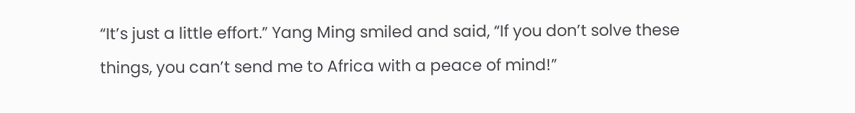“It’s just a little effort.” Yang Ming smiled and said, “If you don’t solve these things, you can’t send me to Africa with a peace of mind!”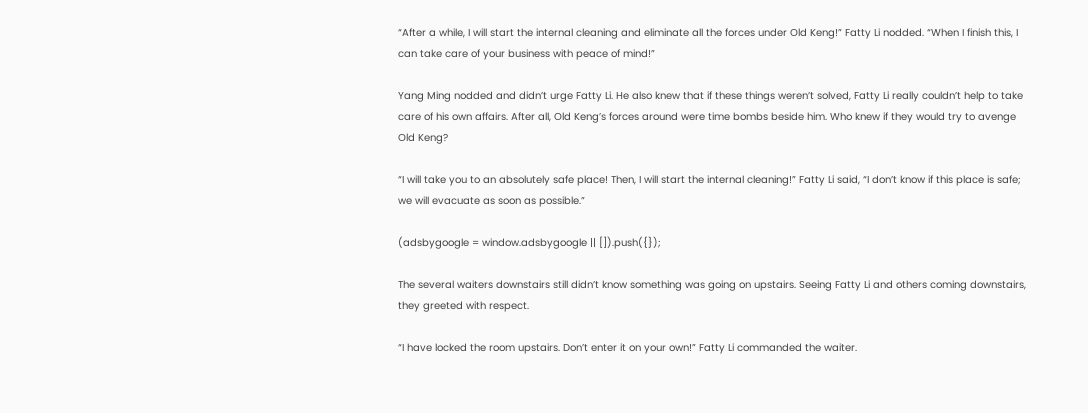“After a while, I will start the internal cleaning and eliminate all the forces under Old Keng!” Fatty Li nodded. “When I finish this, I can take care of your business with peace of mind!”

Yang Ming nodded and didn’t urge Fatty Li. He also knew that if these things weren’t solved, Fatty Li really couldn’t help to take care of his own affairs. After all, Old Keng’s forces around were time bombs beside him. Who knew if they would try to avenge Old Keng?

“I will take you to an absolutely safe place! Then, I will start the internal cleaning!” Fatty Li said, “I don’t know if this place is safe; we will evacuate as soon as possible.”

(adsbygoogle = window.adsbygoogle || []).push({});

The several waiters downstairs still didn’t know something was going on upstairs. Seeing Fatty Li and others coming downstairs, they greeted with respect.

“I have locked the room upstairs. Don’t enter it on your own!” Fatty Li commanded the waiter.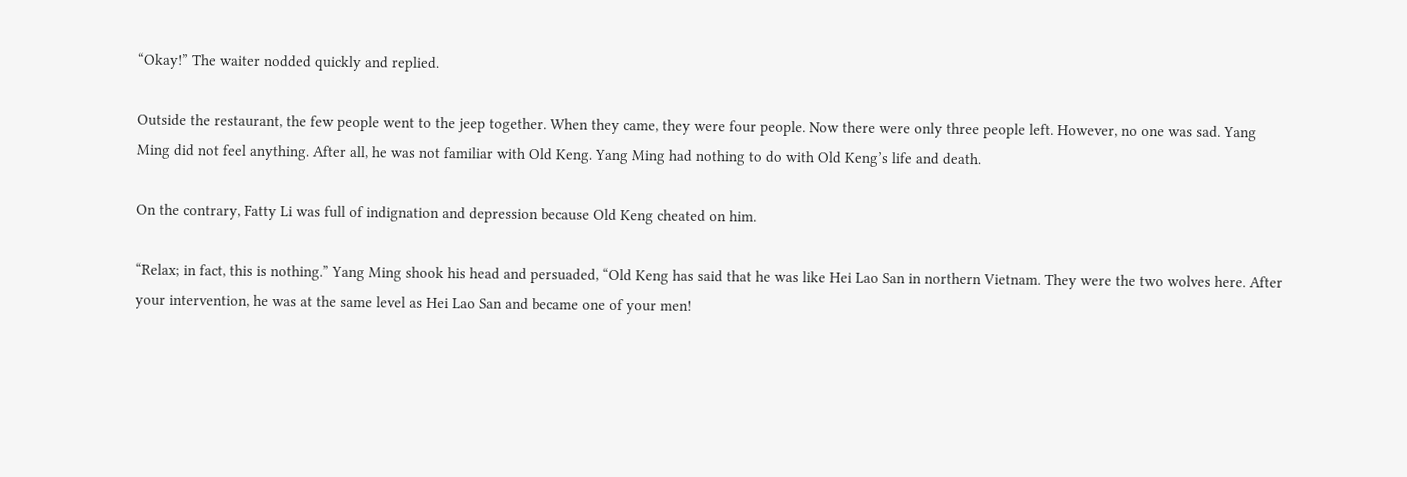“Okay!” The waiter nodded quickly and replied.

Outside the restaurant, the few people went to the jeep together. When they came, they were four people. Now there were only three people left. However, no one was sad. Yang Ming did not feel anything. After all, he was not familiar with Old Keng. Yang Ming had nothing to do with Old Keng’s life and death.

On the contrary, Fatty Li was full of indignation and depression because Old Keng cheated on him.

“Relax; in fact, this is nothing.” Yang Ming shook his head and persuaded, “Old Keng has said that he was like Hei Lao San in northern Vietnam. They were the two wolves here. After your intervention, he was at the same level as Hei Lao San and became one of your men!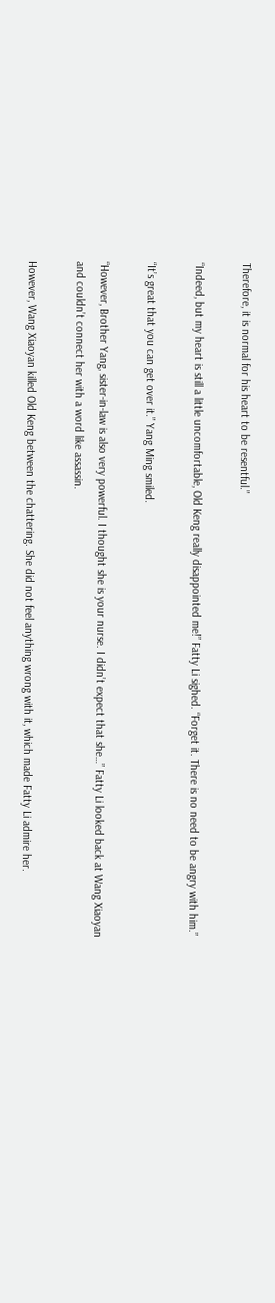Therefore, it is normal for his heart to be resentful.”

“Indeed, but my heart is still a little uncomfortable, Old Keng really disappointed me!” Fatty Li sighed. “Forget it. There is no need to be angry with him.”

“It’s great that you can get over it.” Yang Ming smiled.

“However, Brother Yang, sister-in-law is also very powerful. I thought she is your nurse. I didn’t expect that she…” Fatty Li looked back at Wang Xiaoyan and couldn’t connect her with a word like assassin.

However, Wang Xiaoyan killed Old Keng between the chattering. She did not feel anything wrong with it, which made Fatty Li admire her.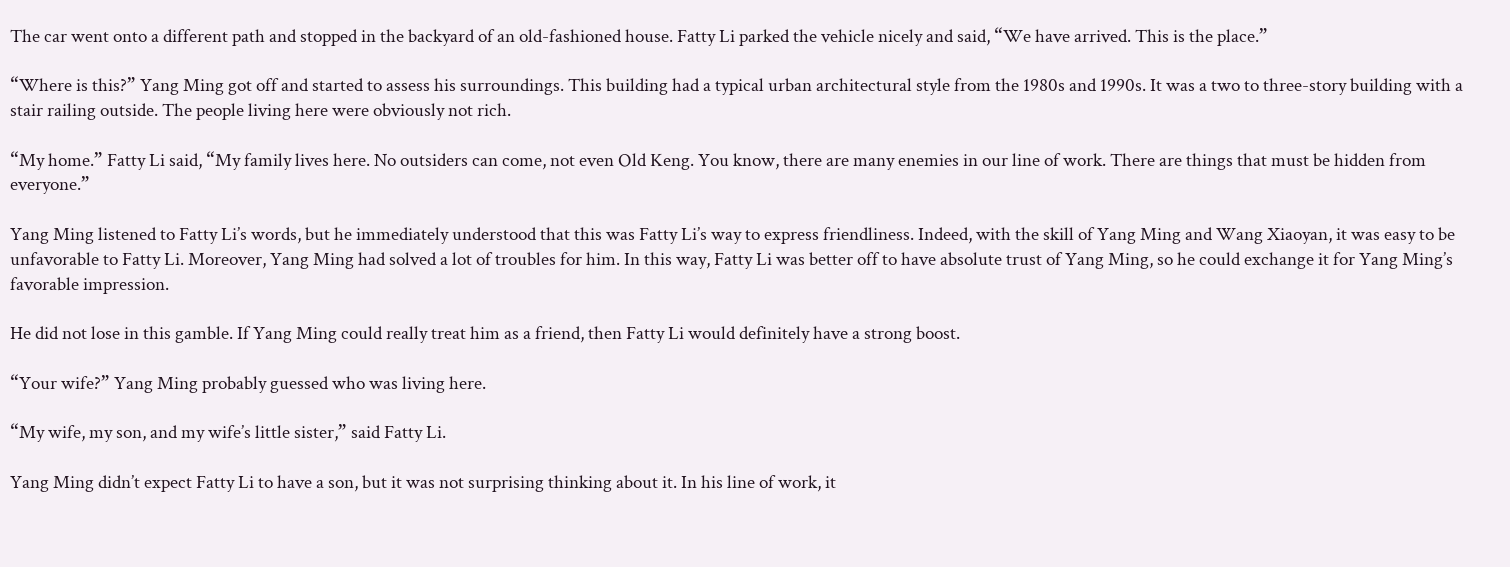The car went onto a different path and stopped in the backyard of an old-fashioned house. Fatty Li parked the vehicle nicely and said, “We have arrived. This is the place.”

“Where is this?” Yang Ming got off and started to assess his surroundings. This building had a typical urban architectural style from the 1980s and 1990s. It was a two to three-story building with a stair railing outside. The people living here were obviously not rich.

“My home.” Fatty Li said, “My family lives here. No outsiders can come, not even Old Keng. You know, there are many enemies in our line of work. There are things that must be hidden from everyone.”

Yang Ming listened to Fatty Li’s words, but he immediately understood that this was Fatty Li’s way to express friendliness. Indeed, with the skill of Yang Ming and Wang Xiaoyan, it was easy to be unfavorable to Fatty Li. Moreover, Yang Ming had solved a lot of troubles for him. In this way, Fatty Li was better off to have absolute trust of Yang Ming, so he could exchange it for Yang Ming’s favorable impression.

He did not lose in this gamble. If Yang Ming could really treat him as a friend, then Fatty Li would definitely have a strong boost.

“Your wife?” Yang Ming probably guessed who was living here.

“My wife, my son, and my wife’s little sister,” said Fatty Li.

Yang Ming didn’t expect Fatty Li to have a son, but it was not surprising thinking about it. In his line of work, it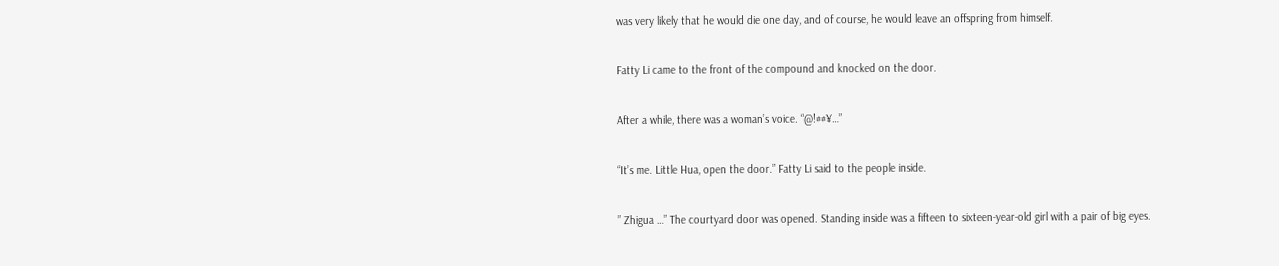was very likely that he would die one day, and of course, he would leave an offspring from himself.

Fatty Li came to the front of the compound and knocked on the door.

After a while, there was a woman’s voice. “@!##¥…”

“It’s me. Little Hua, open the door.” Fatty Li said to the people inside.

” Zhigua …” The courtyard door was opened. Standing inside was a fifteen to sixteen-year-old girl with a pair of big eyes.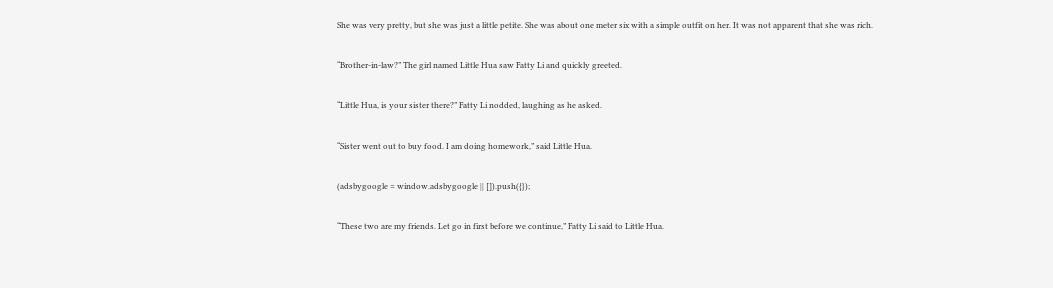She was very pretty, but she was just a little petite. She was about one meter six with a simple outfit on her. It was not apparent that she was rich.

“Brother-in-law?” The girl named Little Hua saw Fatty Li and quickly greeted.

“Little Hua, is your sister there?” Fatty Li nodded, laughing as he asked.

“Sister went out to buy food. I am doing homework,” said Little Hua.

(adsbygoogle = window.adsbygoogle || []).push({});

“These two are my friends. Let go in first before we continue,” Fatty Li said to Little Hua.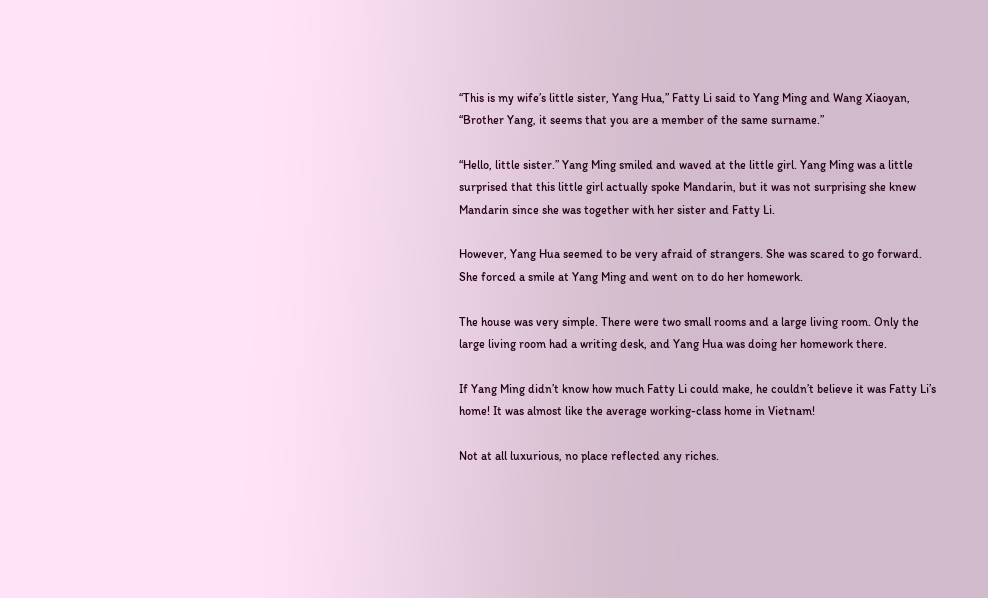“This is my wife’s little sister, Yang Hua,” Fatty Li said to Yang Ming and Wang Xiaoyan, “Brother Yang, it seems that you are a member of the same surname.”

“Hello, little sister.” Yang Ming smiled and waved at the little girl. Yang Ming was a little surprised that this little girl actually spoke Mandarin, but it was not surprising she knew Mandarin since she was together with her sister and Fatty Li.

However, Yang Hua seemed to be very afraid of strangers. She was scared to go forward. She forced a smile at Yang Ming and went on to do her homework.

The house was very simple. There were two small rooms and a large living room. Only the large living room had a writing desk, and Yang Hua was doing her homework there.

If Yang Ming didn’t know how much Fatty Li could make, he couldn’t believe it was Fatty Li’s home! It was almost like the average working-class home in Vietnam!

Not at all luxurious, no place reflected any riches.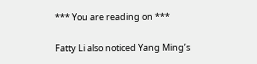*** You are reading on ***

Fatty Li also noticed Yang Ming’s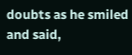doubts as he smiled and said,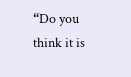“Do you think it is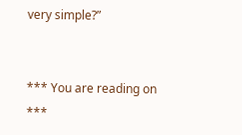very simple?”


*** You are reading on ***